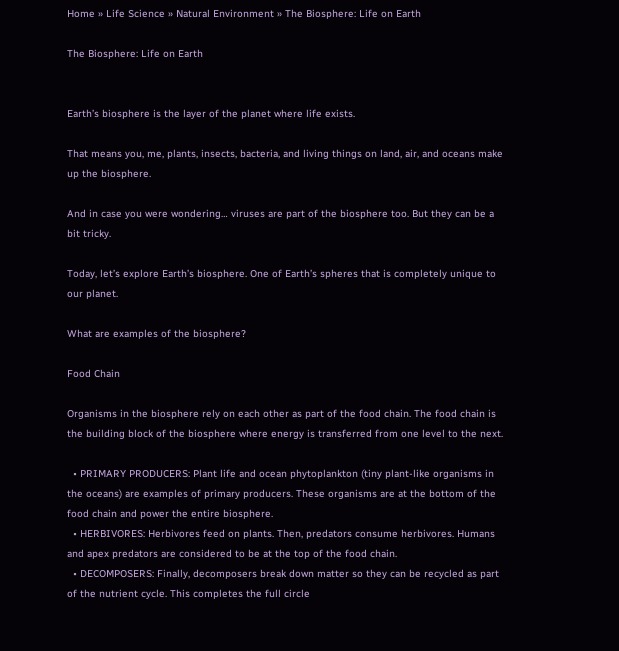Home » Life Science » Natural Environment » The Biosphere: Life on Earth

The Biosphere: Life on Earth


Earth’s biosphere is the layer of the planet where life exists.

That means you, me, plants, insects, bacteria, and living things on land, air, and oceans make up the biosphere.

And in case you were wondering… viruses are part of the biosphere too. But they can be a bit tricky.

Today, let’s explore Earth’s biosphere. One of Earth’s spheres that is completely unique to our planet.

What are examples of the biosphere?

Food Chain

Organisms in the biosphere rely on each other as part of the food chain. The food chain is the building block of the biosphere where energy is transferred from one level to the next.

  • PRIMARY PRODUCERS: Plant life and ocean phytoplankton (tiny plant-like organisms in the oceans) are examples of primary producers. These organisms are at the bottom of the food chain and power the entire biosphere.
  • HERBIVORES: Herbivores feed on plants. Then, predators consume herbivores. Humans and apex predators are considered to be at the top of the food chain.
  • DECOMPOSERS: Finally, decomposers break down matter so they can be recycled as part of the nutrient cycle. This completes the full circle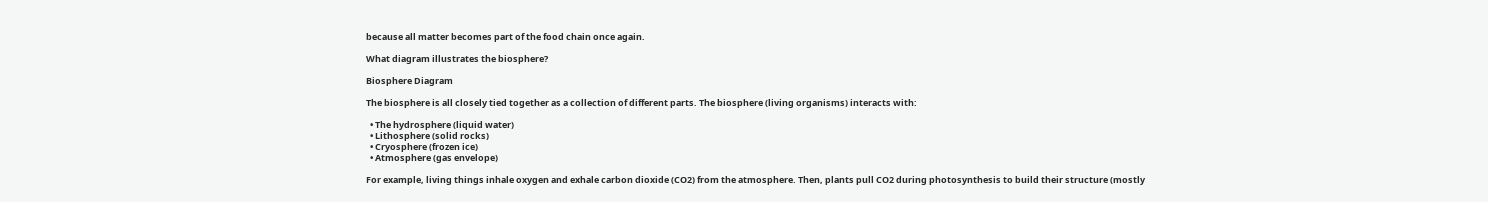because all matter becomes part of the food chain once again.

What diagram illustrates the biosphere?

Biosphere Diagram

The biosphere is all closely tied together as a collection of different parts. The biosphere (living organisms) interacts with:

  • The hydrosphere (liquid water)
  • Lithosphere (solid rocks)
  • Cryosphere (frozen ice)
  • Atmosphere (gas envelope)

For example, living things inhale oxygen and exhale carbon dioxide (CO2) from the atmosphere. Then, plants pull CO2 during photosynthesis to build their structure (mostly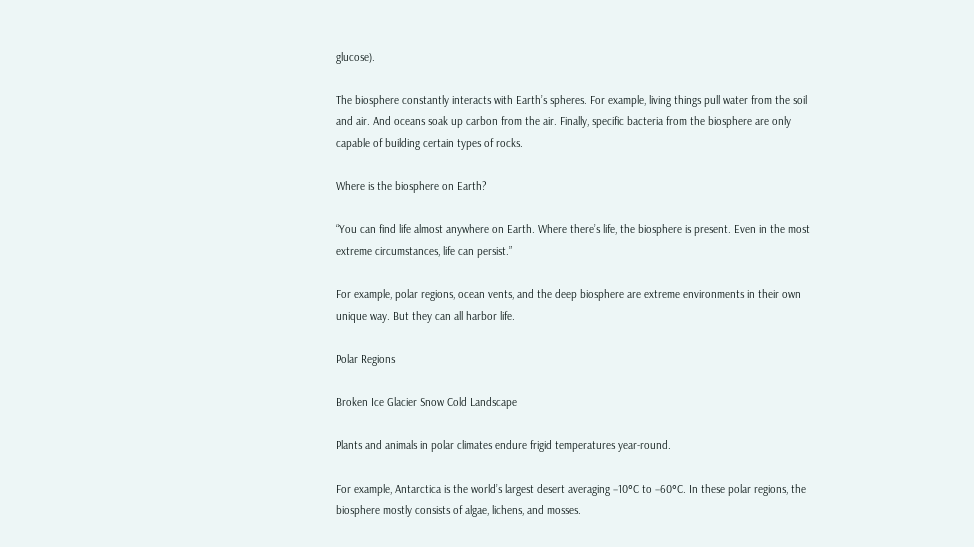glucose).

The biosphere constantly interacts with Earth’s spheres. For example, living things pull water from the soil and air. And oceans soak up carbon from the air. Finally, specific bacteria from the biosphere are only capable of building certain types of rocks.

Where is the biosphere on Earth?

“You can find life almost anywhere on Earth. Where there’s life, the biosphere is present. Even in the most extreme circumstances, life can persist.”

For example, polar regions, ocean vents, and the deep biosphere are extreme environments in their own unique way. But they can all harbor life.

Polar Regions

Broken Ice Glacier Snow Cold Landscape

Plants and animals in polar climates endure frigid temperatures year-round.

For example, Antarctica is the world’s largest desert averaging −10°C to −60°C. In these polar regions, the biosphere mostly consists of algae, lichens, and mosses.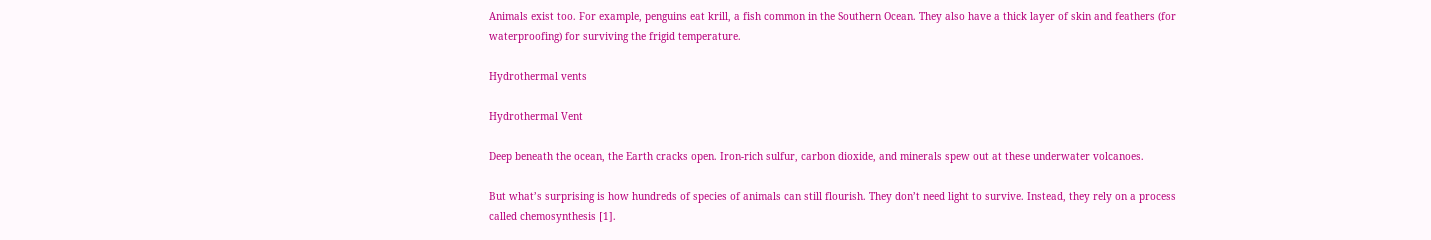Animals exist too. For example, penguins eat krill, a fish common in the Southern Ocean. They also have a thick layer of skin and feathers (for waterproofing) for surviving the frigid temperature.

Hydrothermal vents

Hydrothermal Vent

Deep beneath the ocean, the Earth cracks open. Iron-rich sulfur, carbon dioxide, and minerals spew out at these underwater volcanoes.

But what’s surprising is how hundreds of species of animals can still flourish. They don’t need light to survive. Instead, they rely on a process called chemosynthesis [1].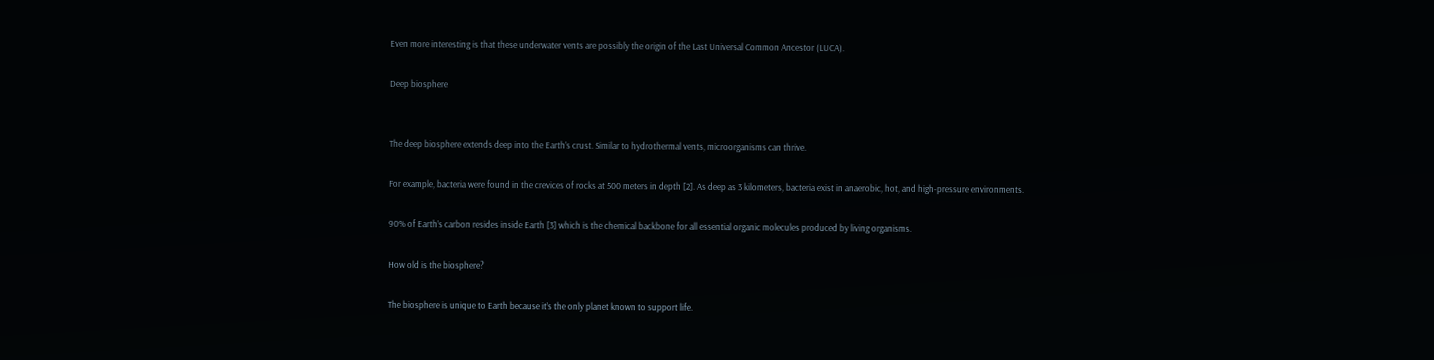Even more interesting is that these underwater vents are possibly the origin of the Last Universal Common Ancestor (LUCA).

Deep biosphere


The deep biosphere extends deep into the Earth’s crust. Similar to hydrothermal vents, microorganisms can thrive.

For example, bacteria were found in the crevices of rocks at 500 meters in depth [2]. As deep as 3 kilometers, bacteria exist in anaerobic, hot, and high-pressure environments.

90% of Earth’s carbon resides inside Earth [3] which is the chemical backbone for all essential organic molecules produced by living organisms.

How old is the biosphere?

The biosphere is unique to Earth because it’s the only planet known to support life.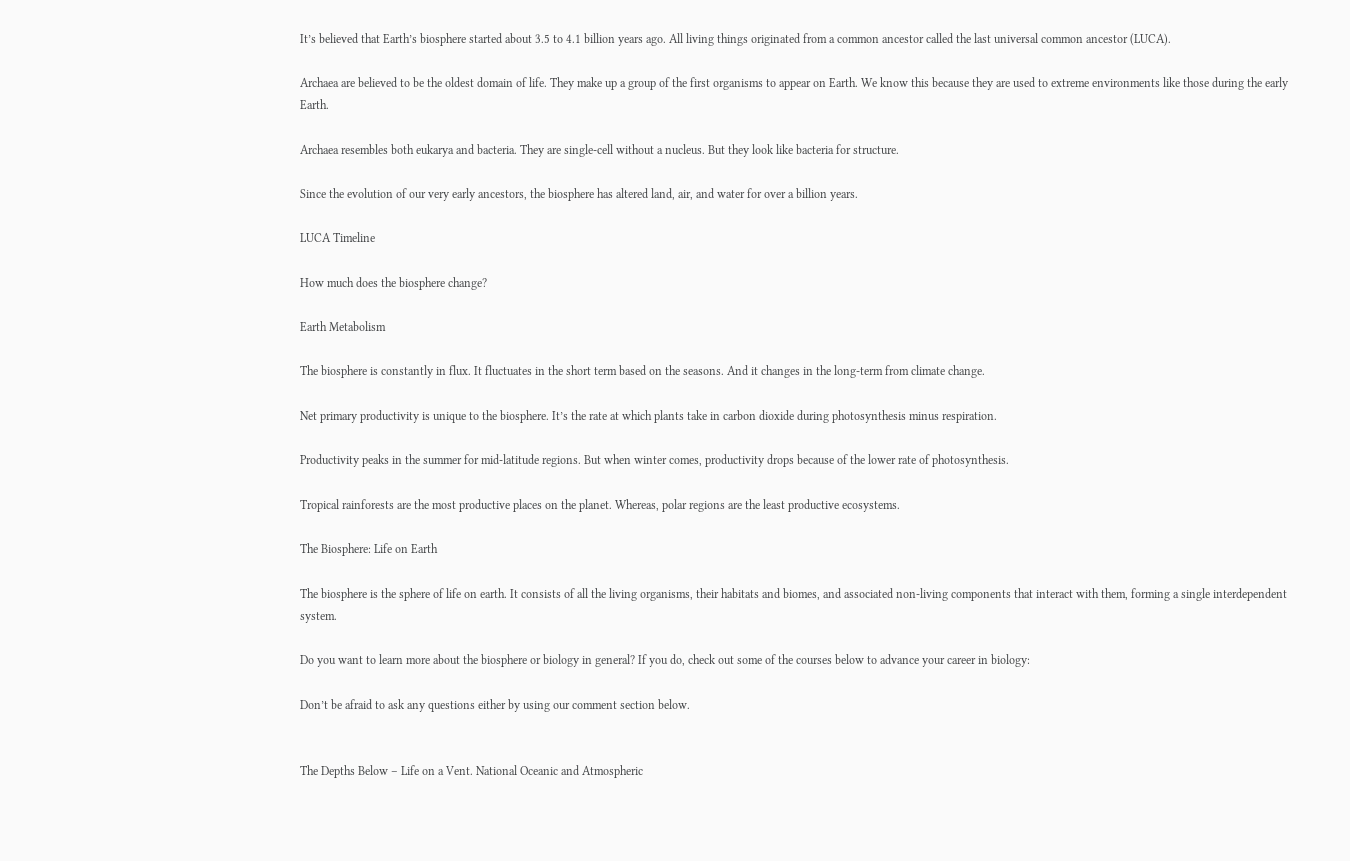It’s believed that Earth’s biosphere started about 3.5 to 4.1 billion years ago. All living things originated from a common ancestor called the last universal common ancestor (LUCA).

Archaea are believed to be the oldest domain of life. They make up a group of the first organisms to appear on Earth. We know this because they are used to extreme environments like those during the early Earth.

Archaea resembles both eukarya and bacteria. They are single-cell without a nucleus. But they look like bacteria for structure.

Since the evolution of our very early ancestors, the biosphere has altered land, air, and water for over a billion years.

LUCA Timeline

How much does the biosphere change?

Earth Metabolism

The biosphere is constantly in flux. It fluctuates in the short term based on the seasons. And it changes in the long-term from climate change.

Net primary productivity is unique to the biosphere. It’s the rate at which plants take in carbon dioxide during photosynthesis minus respiration.

Productivity peaks in the summer for mid-latitude regions. But when winter comes, productivity drops because of the lower rate of photosynthesis.

Tropical rainforests are the most productive places on the planet. Whereas, polar regions are the least productive ecosystems.

The Biosphere: Life on Earth

The biosphere is the sphere of life on earth. It consists of all the living organisms, their habitats and biomes, and associated non-living components that interact with them, forming a single interdependent system.

Do you want to learn more about the biosphere or biology in general? If you do, check out some of the courses below to advance your career in biology:

Don’t be afraid to ask any questions either by using our comment section below.


The Depths Below – Life on a Vent. National Oceanic and Atmospheric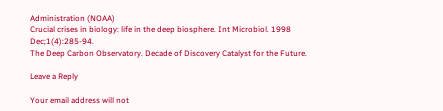Administration (NOAA)
Crucial crises in biology: life in the deep biosphere. Int Microbiol. 1998 Dec;1(4):285-94.
The Deep Carbon Observatory. Decade of Discovery Catalyst for the Future.

Leave a Reply

Your email address will not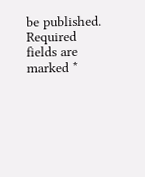be published. Required fields are marked *